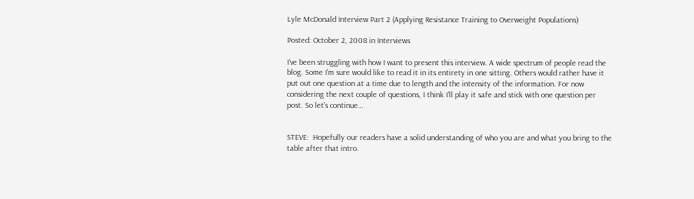Lyle McDonald Interview Part 2 (Applying Resistance Training to Overweight Populations)

Posted: October 2, 2008 in Interviews

I’ve been struggling with how I want to present this interview. A wide spectrum of people read the blog. Some I’m sure would like to read it in its entirety in one sitting. Others would rather have it put out one question at a time due to length and the intensity of the information. For now considering the next couple of questions, I think I’ll play it safe and stick with one question per post. So let’s continue…


STEVE:  Hopefully our readers have a solid understanding of who you are and what you bring to the table after that intro.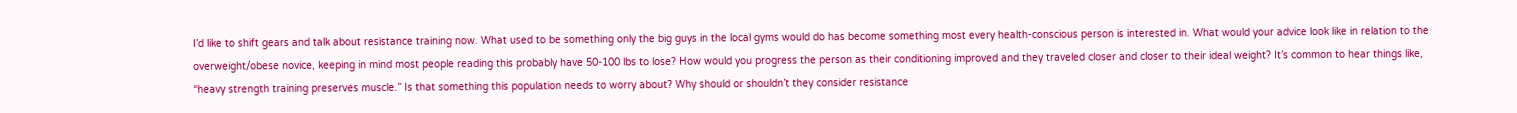I’d like to shift gears and talk about resistance training now. What used to be something only the big guys in the local gyms would do has become something most every health-conscious person is interested in. What would your advice look like in relation to the overweight/obese novice, keeping in mind most people reading this probably have 50-100 lbs to lose? How would you progress the person as their conditioning improved and they traveled closer and closer to their ideal weight? It’s common to hear things like, “heavy strength training preserves muscle.” Is that something this population needs to worry about? Why should or shouldn’t they consider resistance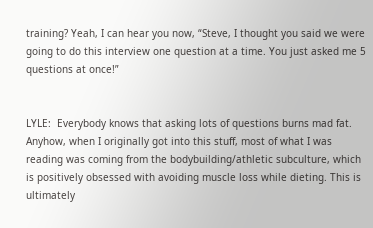training? Yeah, I can hear you now, “Steve, I thought you said we were going to do this interview one question at a time. You just asked me 5 questions at once!”


LYLE:  Everybody knows that asking lots of questions burns mad fat. Anyhow, when I originally got into this stuff, most of what I was reading was coming from the bodybuilding/athletic subculture, which is positively obsessed with avoiding muscle loss while dieting. This is ultimately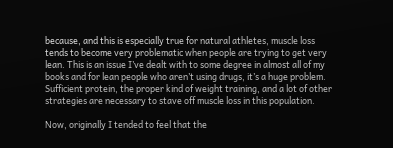because, and this is especially true for natural athletes, muscle loss tends to become very problematic when people are trying to get very lean. This is an issue I’ve dealt with to some degree in almost all of my books and for lean people who aren’t using drugs, it’s a huge problem. Sufficient protein, the proper kind of weight training, and a lot of other strategies are necessary to stave off muscle loss in this population.

Now, originally I tended to feel that the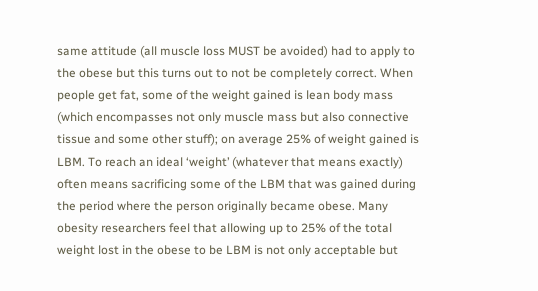same attitude (all muscle loss MUST be avoided) had to apply to the obese but this turns out to not be completely correct. When people get fat, some of the weight gained is lean body mass (which encompasses not only muscle mass but also connective tissue and some other stuff); on average 25% of weight gained is LBM. To reach an ideal ‘weight’ (whatever that means exactly) often means sacrificing some of the LBM that was gained during the period where the person originally became obese. Many obesity researchers feel that allowing up to 25% of the total weight lost in the obese to be LBM is not only acceptable but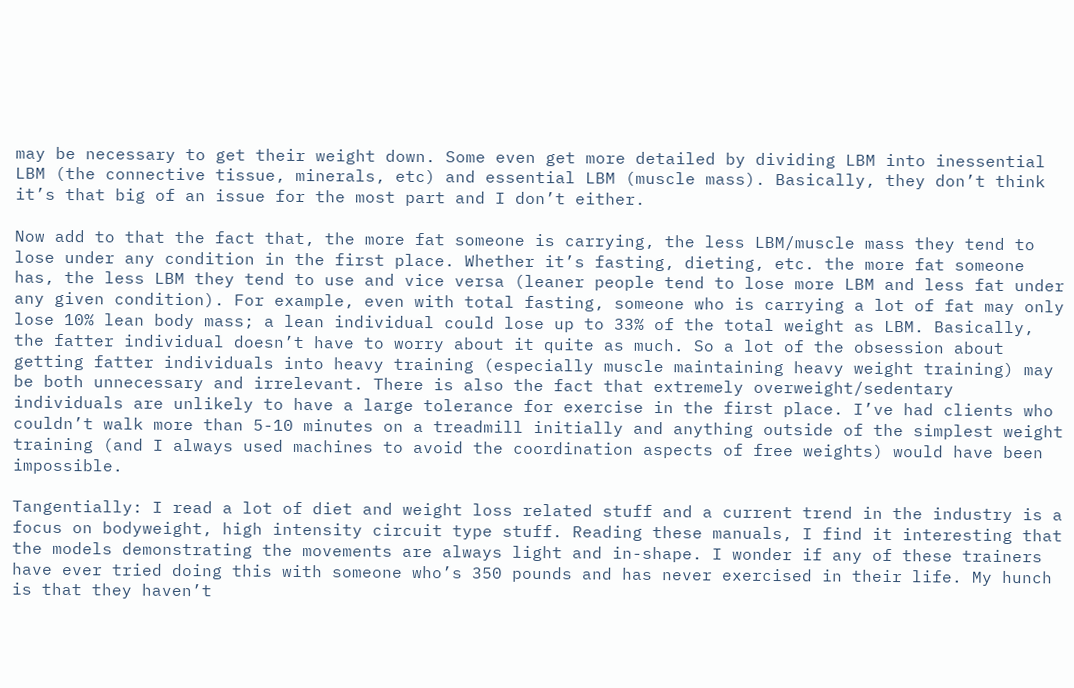may be necessary to get their weight down. Some even get more detailed by dividing LBM into inessential LBM (the connective tissue, minerals, etc) and essential LBM (muscle mass). Basically, they don’t think it’s that big of an issue for the most part and I don’t either.

Now add to that the fact that, the more fat someone is carrying, the less LBM/muscle mass they tend to lose under any condition in the first place. Whether it’s fasting, dieting, etc. the more fat someone has, the less LBM they tend to use and vice versa (leaner people tend to lose more LBM and less fat under any given condition). For example, even with total fasting, someone who is carrying a lot of fat may only lose 10% lean body mass; a lean individual could lose up to 33% of the total weight as LBM. Basically, the fatter individual doesn’t have to worry about it quite as much. So a lot of the obsession about getting fatter individuals into heavy training (especially muscle maintaining heavy weight training) may be both unnecessary and irrelevant. There is also the fact that extremely overweight/sedentary individuals are unlikely to have a large tolerance for exercise in the first place. I’ve had clients who couldn’t walk more than 5-10 minutes on a treadmill initially and anything outside of the simplest weight training (and I always used machines to avoid the coordination aspects of free weights) would have been impossible.

Tangentially: I read a lot of diet and weight loss related stuff and a current trend in the industry is a focus on bodyweight, high intensity circuit type stuff. Reading these manuals, I find it interesting that the models demonstrating the movements are always light and in-shape. I wonder if any of these trainers have ever tried doing this with someone who’s 350 pounds and has never exercised in their life. My hunch is that they haven’t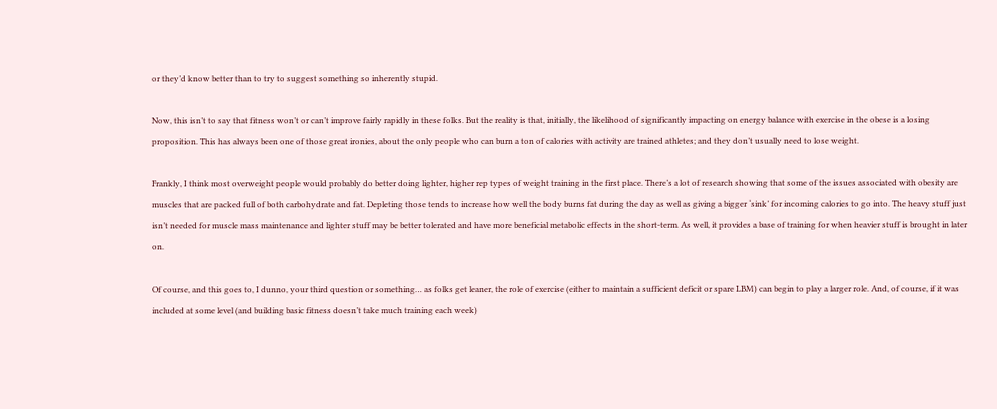or they’d know better than to try to suggest something so inherently stupid.

Now, this isn’t to say that fitness won’t or can’t improve fairly rapidly in these folks. But the reality is that, initially, the likelihood of significantly impacting on energy balance with exercise in the obese is a losing proposition. This has always been one of those great ironies, about the only people who can burn a ton of calories with activity are trained athletes; and they don’t usually need to lose weight.

Frankly, I think most overweight people would probably do better doing lighter, higher rep types of weight training in the first place. There’s a lot of research showing that some of the issues associated with obesity are muscles that are packed full of both carbohydrate and fat. Depleting those tends to increase how well the body burns fat during the day as well as giving a bigger ‘sink’ for incoming calories to go into. The heavy stuff just isn’t needed for muscle mass maintenance and lighter stuff may be better tolerated and have more beneficial metabolic effects in the short-term. As well, it provides a base of training for when heavier stuff is brought in later on.

Of course, and this goes to, I dunno, your third question or something… as folks get leaner, the role of exercise (either to maintain a sufficient deficit or spare LBM) can begin to play a larger role. And, of course, if it was included at some level (and building basic fitness doesn’t take much training each week)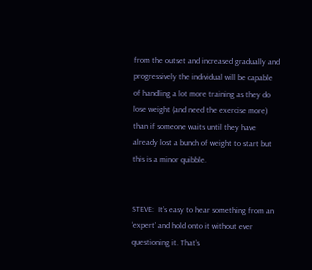from the outset and increased gradually and progressively the individual will be capable of handling a lot more training as they do lose weight (and need the exercise more) than if someone waits until they have already lost a bunch of weight to start but this is a minor quibble.


STEVE:  It’s easy to hear something from an ‘expert’ and hold onto it without ever questioning it. That’s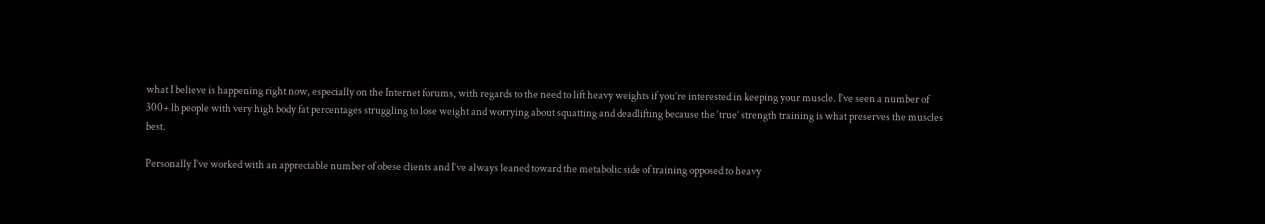what I believe is happening right now, especially on the Internet forums, with regards to the need to lift heavy weights if you’re interested in keeping your muscle. I’ve seen a number of 300+ lb people with very high body fat percentages struggling to lose weight and worrying about squatting and deadlifting because the ‘true’ strength training is what preserves the muscles best.

Personally I’ve worked with an appreciable number of obese clients and I’ve always leaned toward the metabolic side of training opposed to heavy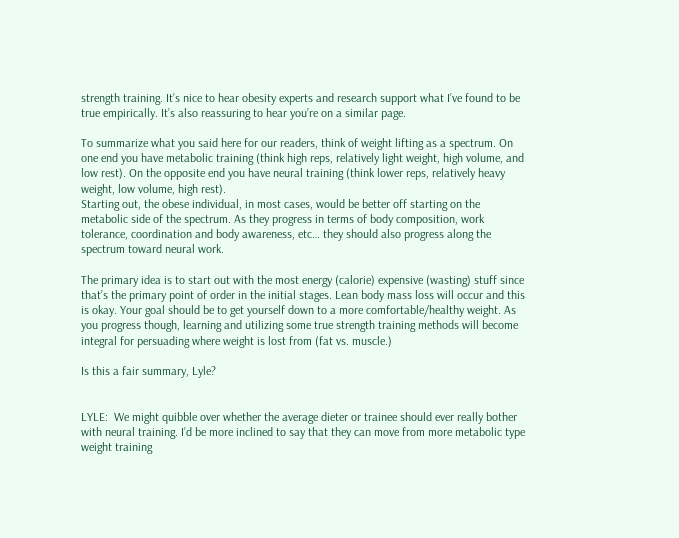strength training. It’s nice to hear obesity experts and research support what I’ve found to be true empirically. It’s also reassuring to hear you’re on a similar page.

To summarize what you said here for our readers, think of weight lifting as a spectrum. On one end you have metabolic training (think high reps, relatively light weight, high volume, and low rest). On the opposite end you have neural training (think lower reps, relatively heavy weight, low volume, high rest).
Starting out, the obese individual, in most cases, would be better off starting on the metabolic side of the spectrum. As they progress in terms of body composition, work tolerance, coordination and body awareness, etc… they should also progress along the spectrum toward neural work.

The primary idea is to start out with the most energy (calorie) expensive (wasting) stuff since that’s the primary point of order in the initial stages. Lean body mass loss will occur and this is okay. Your goal should be to get yourself down to a more comfortable/healthy weight. As you progress though, learning and utilizing some true strength training methods will become integral for persuading where weight is lost from (fat vs. muscle.)

Is this a fair summary, Lyle?


LYLE:  We might quibble over whether the average dieter or trainee should ever really bother with neural training. I’d be more inclined to say that they can move from more metabolic type weight training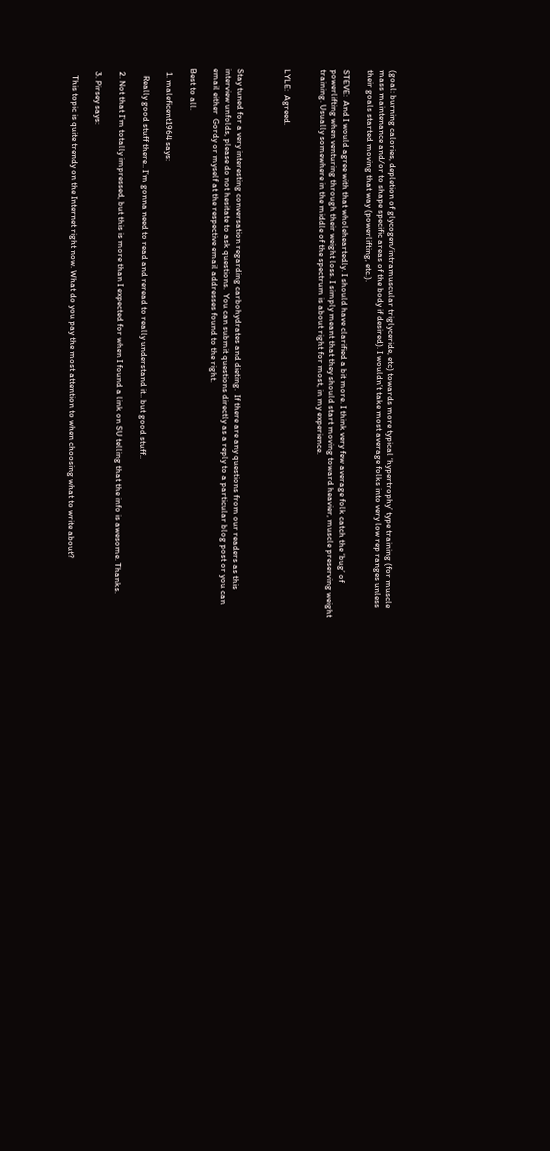(goal: burning calories, depletion of glycogen/intramuscular triglyceride, etc) towards more typical ‘hypertrophy’ type training (for muscle mass maintenance and/or to shape specific areas of the body if desired). I wouldn’t take most average folks into very low rep ranges unless their goals started moving that way (powerlifting, etc.).

STEVE:  And I would agree with that wholeheartedly. I should have clarified a bit more. I think very few average folk catch the ‘bug’ of powerlifting when venturing through their weight loss. I simply meant that they should start moving toward heavier, muscle preserving weight training. Usually somewhere in the middle of the spectrum is about right for most, in my experience.


LYLE:  Agreed.



Stay tuned for a very interesting conversation regarding carbohydrates and dieting.  If there are any questions from our readers as this interview unfolds, please do not hesitate to ask questions.  You can submit questions directly as a reply to a particular blog post or you can email either  Gordy or myself at the respective email addresses found to the right.

Best to all.

  1. maleficent1964 says:

    Really good stuff there.. I’m gonna need to read and reread to really understand it.. but good stuff..

  2. Not that I’m totally impressed, but this is more than I expected for when I found a link on SU telling that the info is awesome. Thanks.

  3. Pirsey says:

    This topic is quite trendy on the Internet right now. What do you pay the most attention to when choosing what to write about?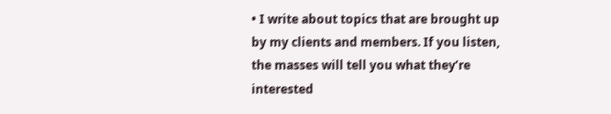• I write about topics that are brought up by my clients and members. If you listen, the masses will tell you what they’re interested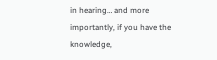in hearing… and more importantly, if you have the knowledge,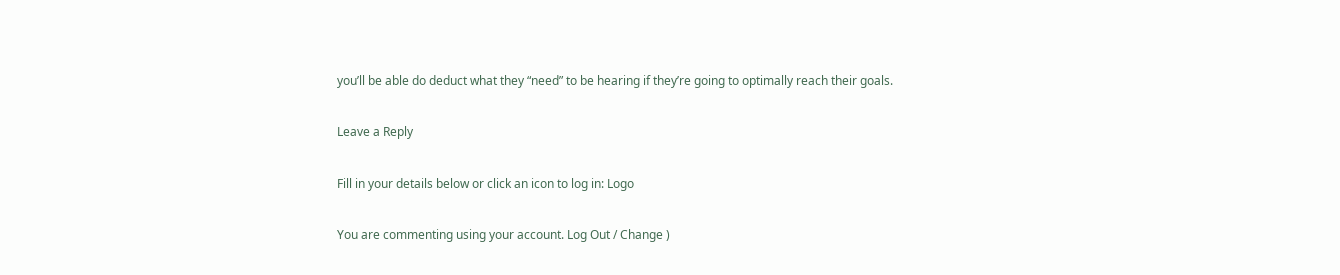you’ll be able do deduct what they “need” to be hearing if they’re going to optimally reach their goals.

Leave a Reply

Fill in your details below or click an icon to log in: Logo

You are commenting using your account. Log Out / Change )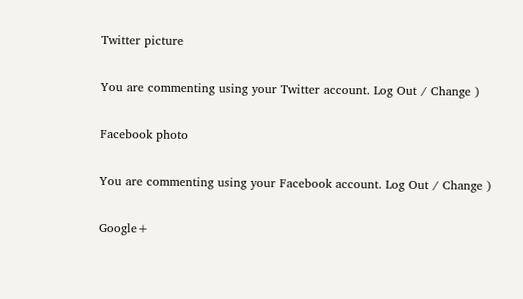Twitter picture

You are commenting using your Twitter account. Log Out / Change )

Facebook photo

You are commenting using your Facebook account. Log Out / Change )

Google+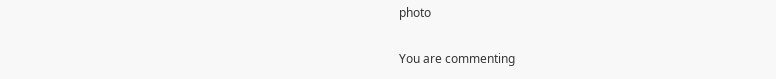photo

You are commenting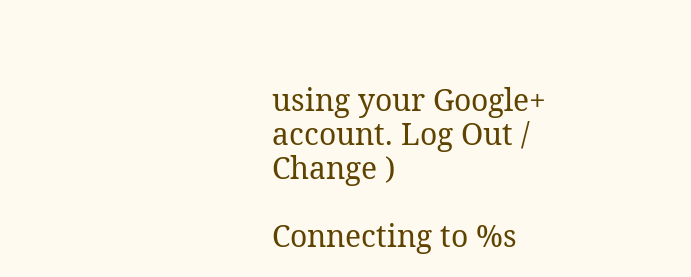using your Google+ account. Log Out / Change )

Connecting to %s